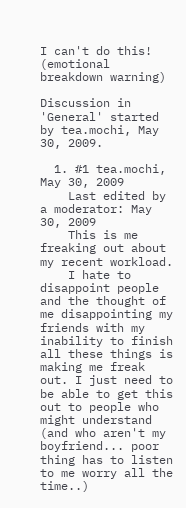I can't do this! (emotional breakdown warning)

Discussion in 'General' started by tea.mochi, May 30, 2009.

  1. #1 tea.mochi, May 30, 2009
    Last edited by a moderator: May 30, 2009
    This is me freaking out about my recent workload.
    I hate to disappoint people and the thought of me disappointing my friends with my inability to finish all these things is making me freak out. I just need to be able to get this out to people who might understand (and who aren't my boyfriend... poor thing has to listen to me worry all the time..)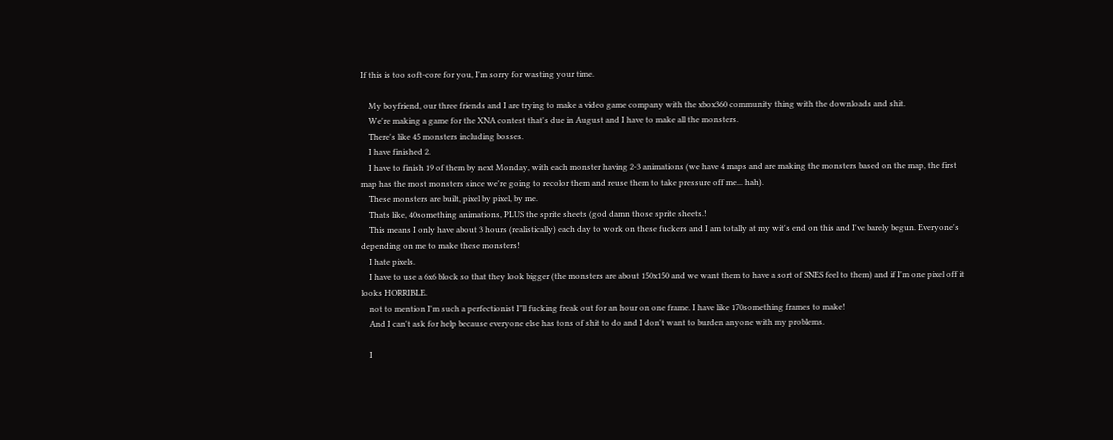If this is too soft-core for you, I'm sorry for wasting your time.

    My boyfriend, our three friends and I are trying to make a video game company with the xbox360 community thing with the downloads and shit.
    We're making a game for the XNA contest that's due in August and I have to make all the monsters.
    There's like 45 monsters including bosses.
    I have finished 2.
    I have to finish 19 of them by next Monday, with each monster having 2-3 animations (we have 4 maps and are making the monsters based on the map, the first map has the most monsters since we're going to recolor them and reuse them to take pressure off me... hah).
    These monsters are built, pixel by pixel, by me.
    Thats like, 40something animations, PLUS the sprite sheets (god damn those sprite sheets.!
    This means I only have about 3 hours (realistically) each day to work on these fuckers and I am totally at my wit's end on this and I've barely begun. Everyone's depending on me to make these monsters!
    I hate pixels.
    I have to use a 6x6 block so that they look bigger (the monsters are about 150x150 and we want them to have a sort of SNES feel to them) and if I'm one pixel off it looks HORRIBLE.
    not to mention I'm such a perfectionist I"ll fucking freak out for an hour on one frame. I have like 170something frames to make!
    And I can't ask for help because everyone else has tons of shit to do and I don't want to burden anyone with my problems.

    I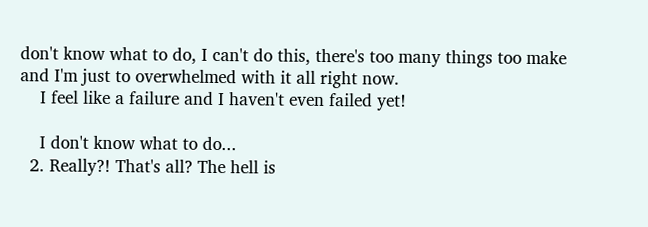don't know what to do, I can't do this, there's too many things too make and I'm just to overwhelmed with it all right now.
    I feel like a failure and I haven't even failed yet!

    I don't know what to do...
  2. Really?! That's all? The hell is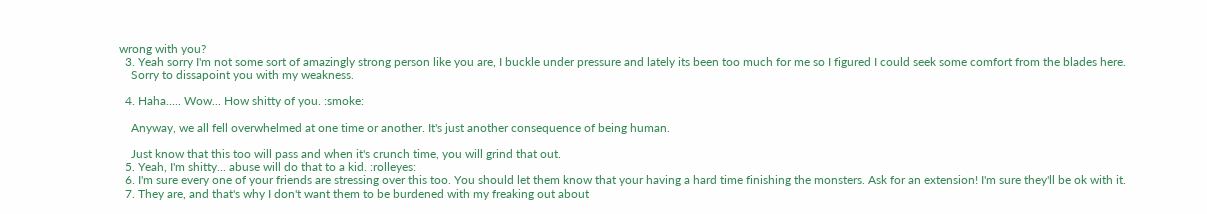wrong with you?
  3. Yeah sorry I'm not some sort of amazingly strong person like you are, I buckle under pressure and lately its been too much for me so I figured I could seek some comfort from the blades here.
    Sorry to dissapoint you with my weakness.

  4. Haha..... Wow... How shitty of you. :smoke:

    Anyway, we all fell overwhelmed at one time or another. It's just another consequence of being human.

    Just know that this too will pass and when it's crunch time, you will grind that out.
  5. Yeah, I'm shitty... abuse will do that to a kid. :rolleyes:
  6. I'm sure every one of your friends are stressing over this too. You should let them know that your having a hard time finishing the monsters. Ask for an extension! I'm sure they'll be ok with it.
  7. They are, and that's why I don't want them to be burdened with my freaking out about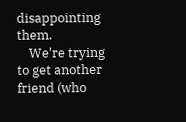disappointing them.
    We're trying to get another friend (who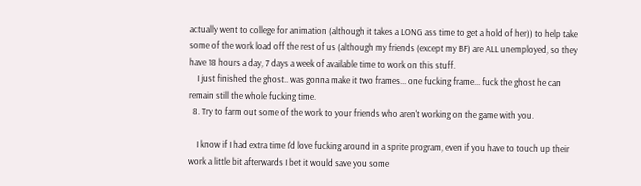actually went to college for animation (although it takes a LONG ass time to get a hold of her)) to help take some of the work load off the rest of us (although my friends (except my BF) are ALL unemployed, so they have 18 hours a day, 7 days a week of available time to work on this stuff.
    I just finished the ghost.. was gonna make it two frames... one fucking frame... fuck the ghost he can remain still the whole fucking time.
  8. Try to farm out some of the work to your friends who aren't working on the game with you.

    I know if I had extra time I'd love fucking around in a sprite program, even if you have to touch up their work a little bit afterwards I bet it would save you some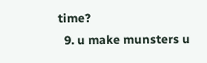time?
  9. u make munsters u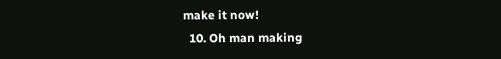make it now!
  10. Oh man making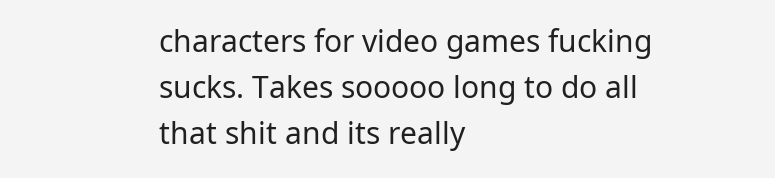characters for video games fucking sucks. Takes sooooo long to do all that shit and its really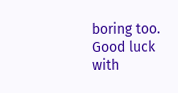boring too. Good luck with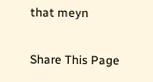that meyn

Share This Page